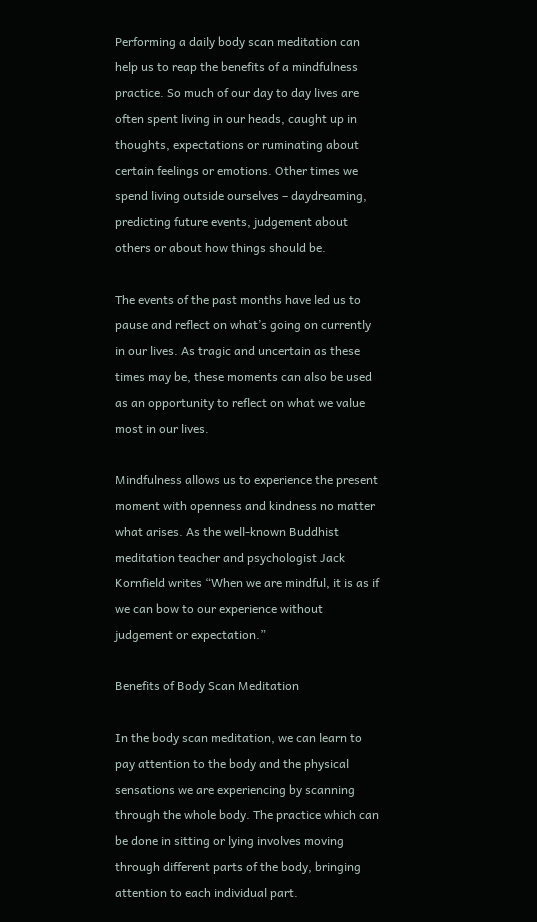Performing a daily body scan meditation can help us to reap the benefits of a mindfulness practice. So much of our day to day lives are often spent living in our heads, caught up in thoughts, expectations or ruminating about certain feelings or emotions. Other times we spend living outside ourselves – daydreaming, predicting future events, judgement about others or about how things should be.

The events of the past months have led us to pause and reflect on what’s going on currently in our lives. As tragic and uncertain as these times may be, these moments can also be used as an opportunity to reflect on what we value most in our lives.

Mindfulness allows us to experience the present moment with openness and kindness no matter what arises. As the well-known Buddhist meditation teacher and psychologist Jack Kornfield writes “When we are mindful, it is as if we can bow to our experience without judgement or expectation.”

Benefits of Body Scan Meditation

In the body scan meditation, we can learn to pay attention to the body and the physical sensations we are experiencing by scanning through the whole body. The practice which can be done in sitting or lying involves moving through different parts of the body, bringing attention to each individual part.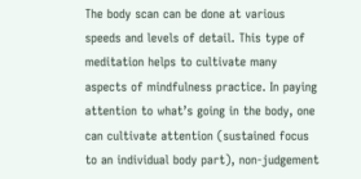The body scan can be done at various speeds and levels of detail. This type of meditation helps to cultivate many aspects of mindfulness practice. In paying attention to what’s going in the body, one can cultivate attention (sustained focus to an individual body part), non-judgement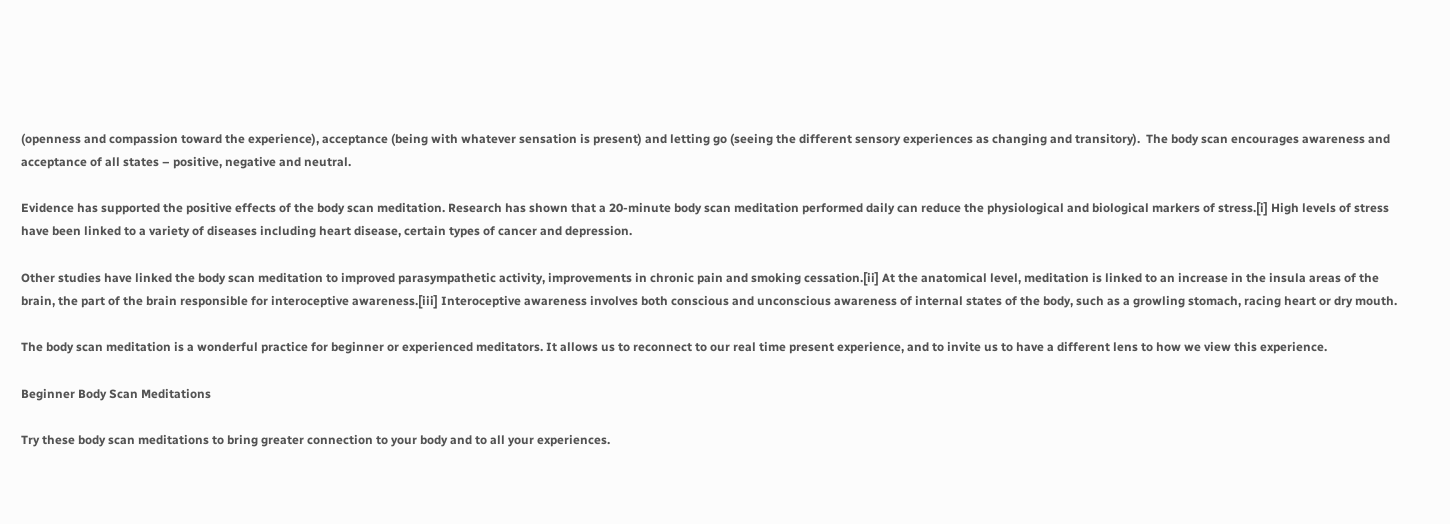(openness and compassion toward the experience), acceptance (being with whatever sensation is present) and letting go (seeing the different sensory experiences as changing and transitory).  The body scan encourages awareness and acceptance of all states – positive, negative and neutral.

Evidence has supported the positive effects of the body scan meditation. Research has shown that a 20-minute body scan meditation performed daily can reduce the physiological and biological markers of stress.[i] High levels of stress have been linked to a variety of diseases including heart disease, certain types of cancer and depression.

Other studies have linked the body scan meditation to improved parasympathetic activity, improvements in chronic pain and smoking cessation.[ii] At the anatomical level, meditation is linked to an increase in the insula areas of the brain, the part of the brain responsible for interoceptive awareness.[iii] Interoceptive awareness involves both conscious and unconscious awareness of internal states of the body, such as a growling stomach, racing heart or dry mouth.

The body scan meditation is a wonderful practice for beginner or experienced meditators. It allows us to reconnect to our real time present experience, and to invite us to have a different lens to how we view this experience.

Beginner Body Scan Meditations

Try these body scan meditations to bring greater connection to your body and to all your experiences.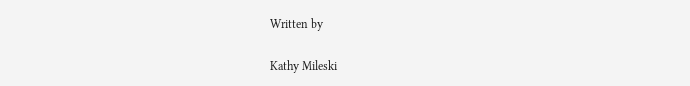Written by

Kathy Mileski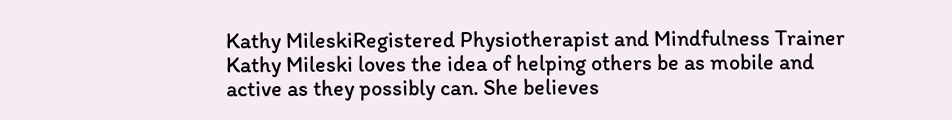Kathy MileskiRegistered Physiotherapist and Mindfulness Trainer
Kathy Mileski loves the idea of helping others be as mobile and active as they possibly can. She believes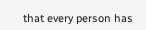that every person has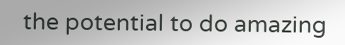the potential to do amazing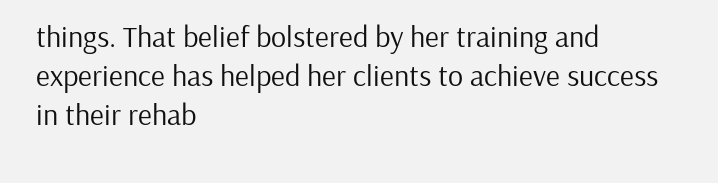things. That belief bolstered by her training and experience has helped her clients to achieve success in their rehab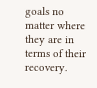goals no matter where they are in terms of their recovery.